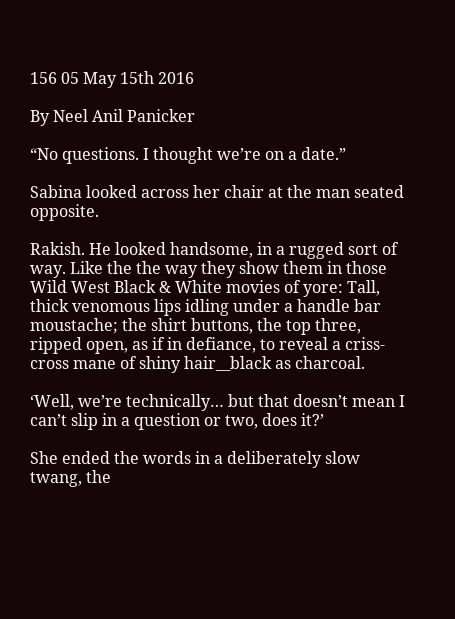156 05 May 15th 2016

By Neel Anil Panicker

“No questions. I thought we’re on a date.”

Sabina looked across her chair at the man seated opposite.

Rakish. He looked handsome, in a rugged sort of way. Like the the way they show them in those Wild West Black & White movies of yore: Tall, thick venomous lips idling under a handle bar moustache; the shirt buttons, the top three, ripped open, as if in defiance, to reveal a criss-cross mane of shiny hair__black as charcoal.

‘Well, we’re technically… but that doesn’t mean I can’t slip in a question or two, does it?’

She ended the words in a deliberately slow twang, the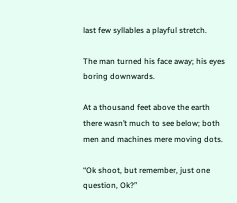last few syllables a playful stretch.

The man turned his face away; his eyes boring downwards.

At a thousand feet above the earth there wasn’t much to see below; both men and machines mere moving dots.

“Ok shoot, but remember, just one question, Ok?”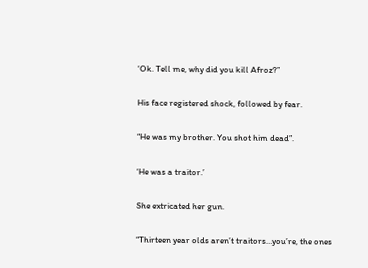‘Ok. Tell me, why did you kill Afroz?”

His face registered shock, followed by fear.

“He was my brother. You shot him dead”.

‘He was a traitor.’

She extricated her gun.

“Thirteen year olds aren’t traitors…you’re, the ones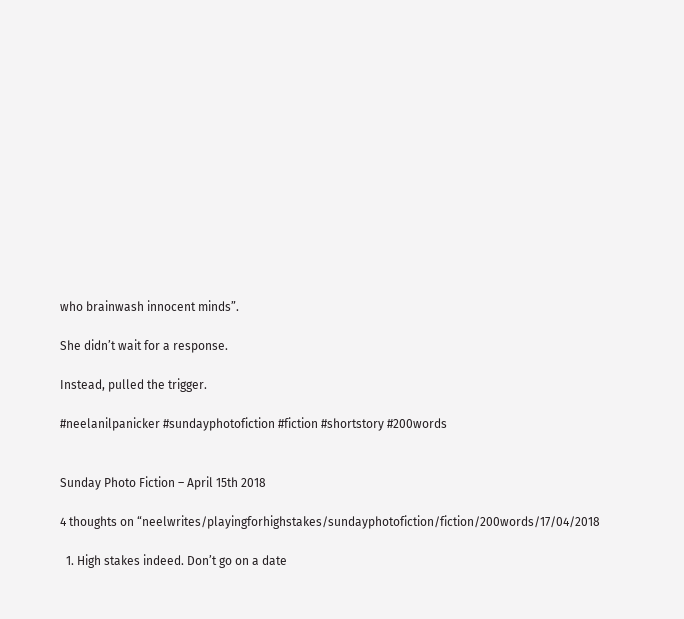who brainwash innocent minds”.

She didn’t wait for a response.

Instead, pulled the trigger.

#neelanilpanicker #sundayphotofiction #fiction #shortstory #200words


Sunday Photo Fiction – April 15th 2018

4 thoughts on “neelwrites/playingforhighstakes/sundayphotofiction/fiction/200words/17/04/2018

  1. High stakes indeed. Don’t go on a date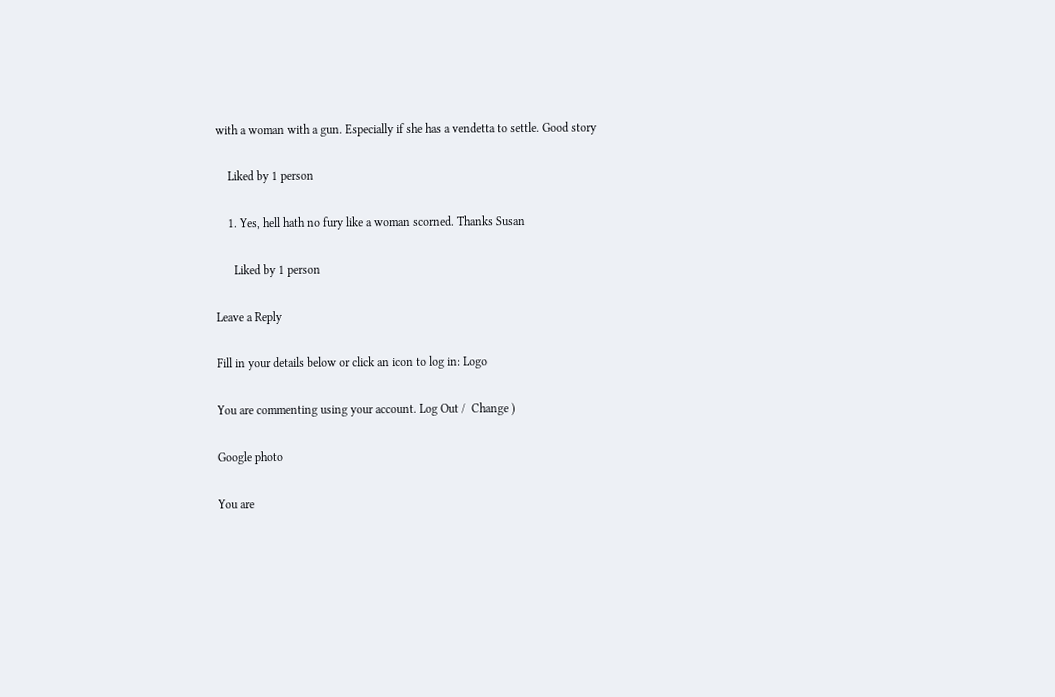with a woman with a gun. Especially if she has a vendetta to settle. Good story

    Liked by 1 person

    1. Yes, hell hath no fury like a woman scorned. Thanks Susan

      Liked by 1 person

Leave a Reply

Fill in your details below or click an icon to log in: Logo

You are commenting using your account. Log Out /  Change )

Google photo

You are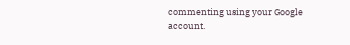commenting using your Google account.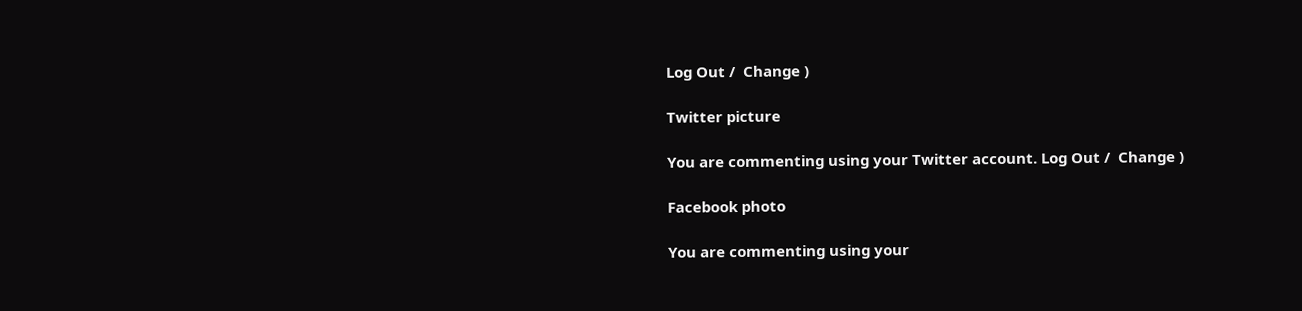Log Out /  Change )

Twitter picture

You are commenting using your Twitter account. Log Out /  Change )

Facebook photo

You are commenting using your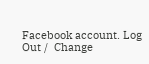Facebook account. Log Out /  Change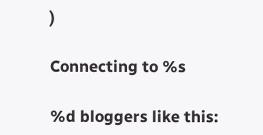)

Connecting to %s

%d bloggers like this: